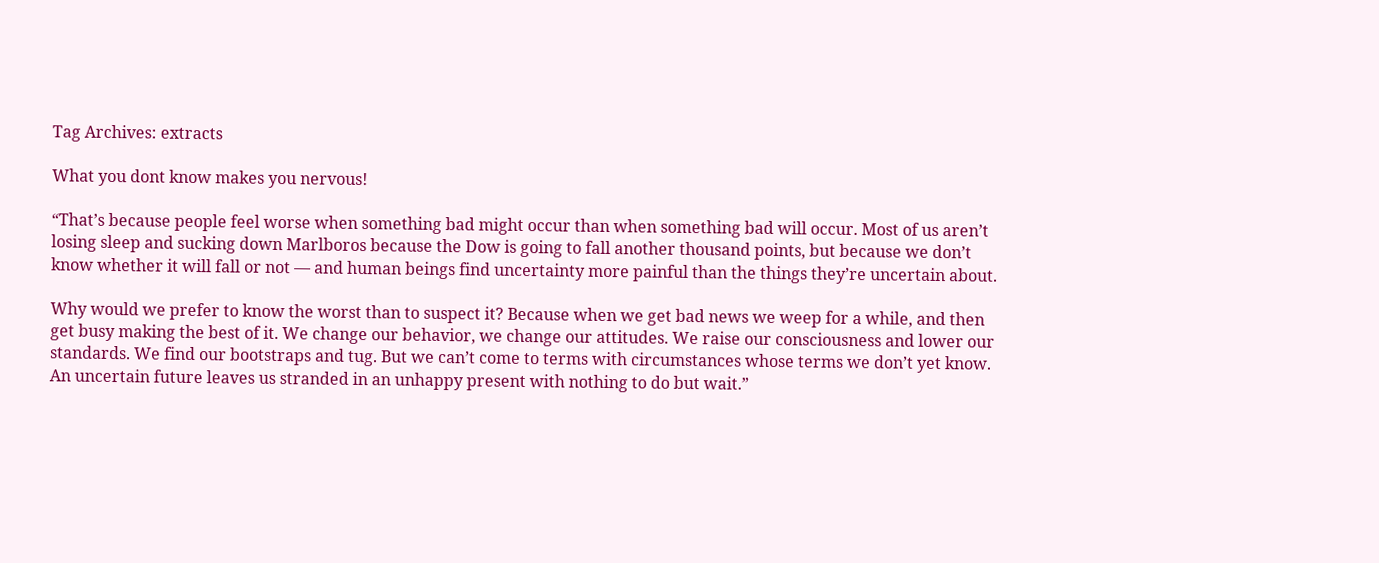Tag Archives: extracts

What you dont know makes you nervous!

“That’s because people feel worse when something bad might occur than when something bad will occur. Most of us aren’t losing sleep and sucking down Marlboros because the Dow is going to fall another thousand points, but because we don’t know whether it will fall or not — and human beings find uncertainty more painful than the things they’re uncertain about.

Why would we prefer to know the worst than to suspect it? Because when we get bad news we weep for a while, and then get busy making the best of it. We change our behavior, we change our attitudes. We raise our consciousness and lower our standards. We find our bootstraps and tug. But we can’t come to terms with circumstances whose terms we don’t yet know. An uncertain future leaves us stranded in an unhappy present with nothing to do but wait.”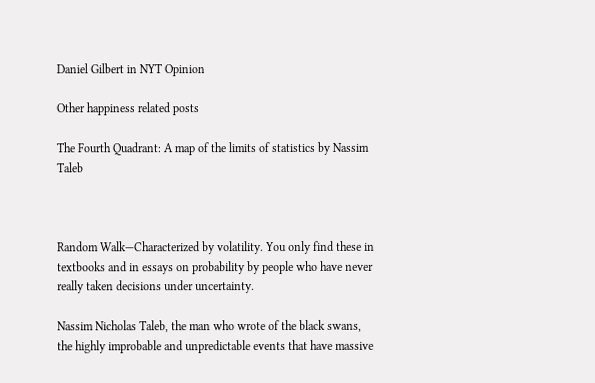Daniel Gilbert in NYT Opinion

Other happiness related posts

The Fourth Quadrant: A map of the limits of statistics by Nassim Taleb



Random Walk—Characterized by volatility. You only find these in textbooks and in essays on probability by people who have never really taken decisions under uncertainty.

Nassim Nicholas Taleb, the man who wrote of the black swans, the highly improbable and unpredictable events that have massive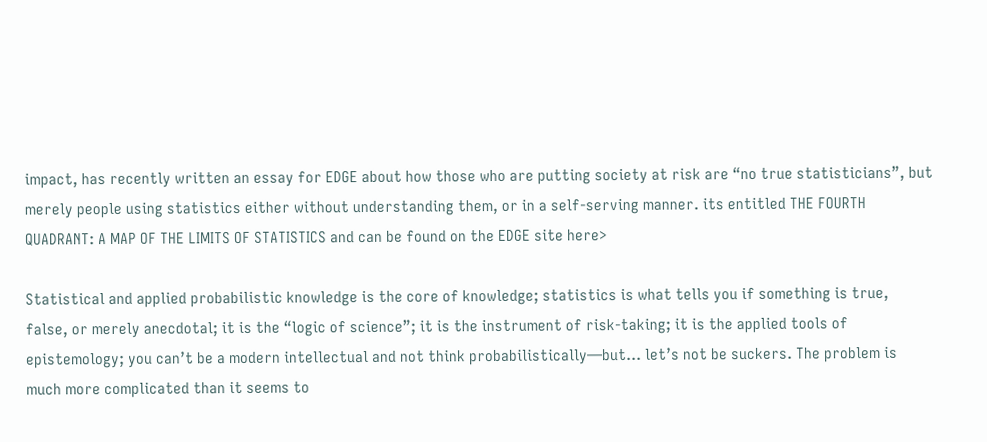impact, has recently written an essay for EDGE about how those who are putting society at risk are “no true statisticians”, but merely people using statistics either without understanding them, or in a self-serving manner. its entitled THE FOURTH QUADRANT: A MAP OF THE LIMITS OF STATISTICS and can be found on the EDGE site here>

Statistical and applied probabilistic knowledge is the core of knowledge; statistics is what tells you if something is true, false, or merely anecdotal; it is the “logic of science”; it is the instrument of risk-taking; it is the applied tools of epistemology; you can’t be a modern intellectual and not think probabilistically—but… let’s not be suckers. The problem is much more complicated than it seems to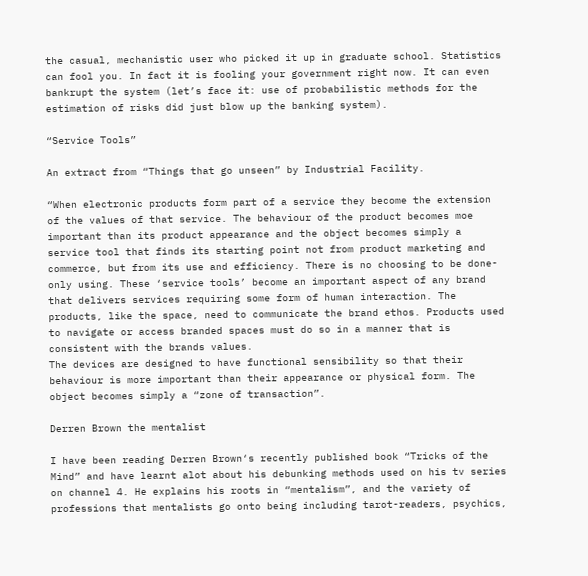the casual, mechanistic user who picked it up in graduate school. Statistics can fool you. In fact it is fooling your government right now. It can even bankrupt the system (let’s face it: use of probabilistic methods for the estimation of risks did just blow up the banking system).

“Service Tools”

An extract from “Things that go unseen” by Industrial Facility.

“When electronic products form part of a service they become the extension of the values of that service. The behaviour of the product becomes moe important than its product appearance and the object becomes simply a service tool that finds its starting point not from product marketing and commerce, but from its use and efficiency. There is no choosing to be done-only using. These ‘service tools’ become an important aspect of any brand that delivers services requiring some form of human interaction. The products, like the space, need to communicate the brand ethos. Products used to navigate or access branded spaces must do so in a manner that is consistent with the brands values.
The devices are designed to have functional sensibility so that their behaviour is more important than their appearance or physical form. The object becomes simply a “zone of transaction”.

Derren Brown the mentalist

I have been reading Derren Brown‘s recently published book “Tricks of the Mind” and have learnt alot about his debunking methods used on his tv series on channel 4. He explains his roots in “mentalism”, and the variety of professions that mentalists go onto being including tarot-readers, psychics,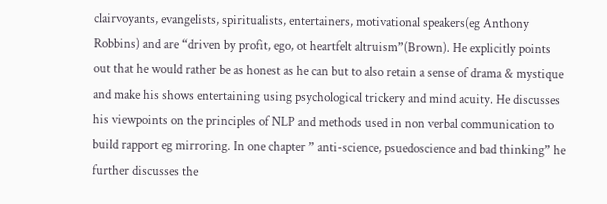clairvoyants, evangelists, spiritualists, entertainers, motivational speakers(eg Anthony Robbins) and are “driven by profit, ego, ot heartfelt altruism”(Brown). He explicitly points out that he would rather be as honest as he can but to also retain a sense of drama & mystique and make his shows entertaining using psychological trickery and mind acuity. He discusses his viewpoints on the principles of NLP and methods used in non verbal communication to build rapport eg mirroring. In one chapter ” anti-science, psuedoscience and bad thinking” he further discusses the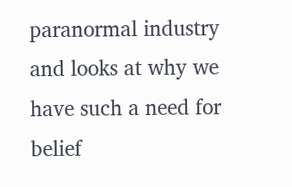paranormal industry and looks at why we have such a need for belief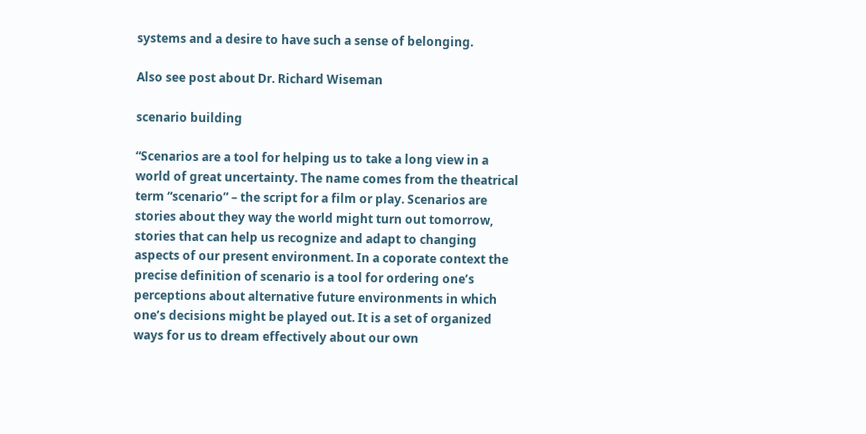systems and a desire to have such a sense of belonging.

Also see post about Dr. Richard Wiseman

scenario building

“Scenarios are a tool for helping us to take a long view in a world of great uncertainty. The name comes from the theatrical term “scenario” – the script for a film or play. Scenarios are stories about they way the world might turn out tomorrow, stories that can help us recognize and adapt to changing aspects of our present environment. In a coporate context the precise definition of scenario is a tool for ordering one’s perceptions about alternative future environments in which one’s decisions might be played out. It is a set of organized ways for us to dream effectively about our own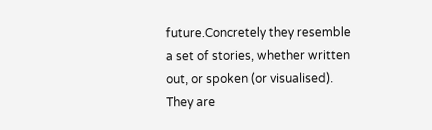future.Concretely they resemble a set of stories, whether written out, or spoken (or visualised). They are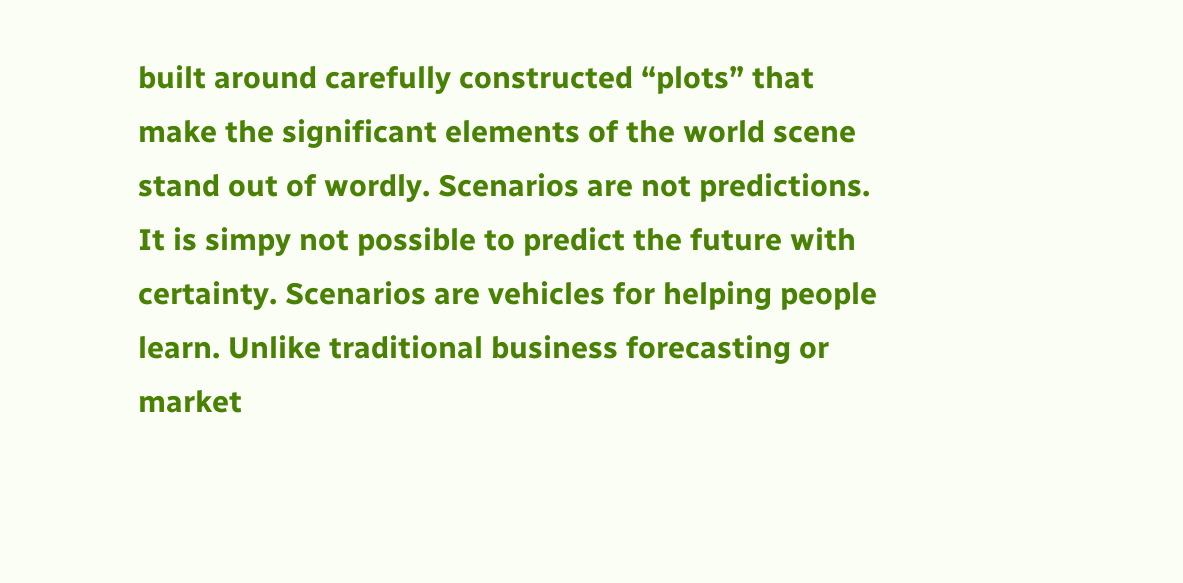built around carefully constructed “plots” that make the significant elements of the world scene stand out of wordly. Scenarios are not predictions. It is simpy not possible to predict the future with certainty. Scenarios are vehicles for helping people learn. Unlike traditional business forecasting or market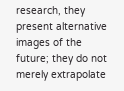research, they present alternative images of the future; they do not merely extrapolate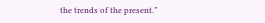the trends of the present.”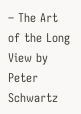– The Art of the Long View by Peter Schwartz